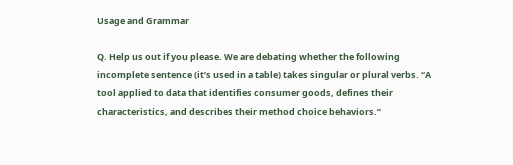Usage and Grammar

Q. Help us out if you please. We are debating whether the following incomplete sentence (it’s used in a table) takes singular or plural verbs. “A tool applied to data that identifies consumer goods, defines their characteristics, and describes their method choice behaviors.”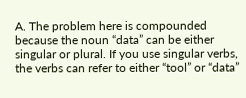A. The problem here is compounded because the noun “data” can be either singular or plural. If you use singular verbs, the verbs can refer to either “tool” or “data”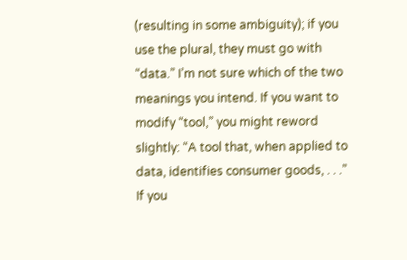(resulting in some ambiguity); if you use the plural, they must go with “data.” I’m not sure which of the two meanings you intend. If you want to modify “tool,” you might reword slightly: “A tool that, when applied to data, identifies consumer goods, . . .” If you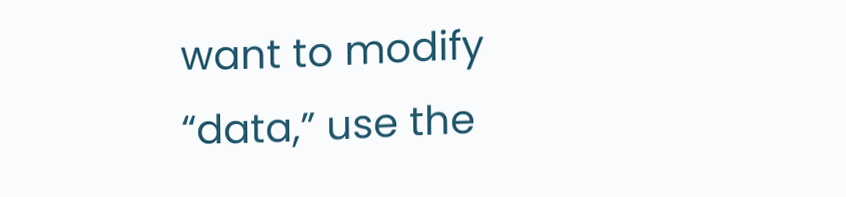want to modify “data,” use the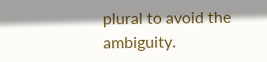plural to avoid the ambiguity.